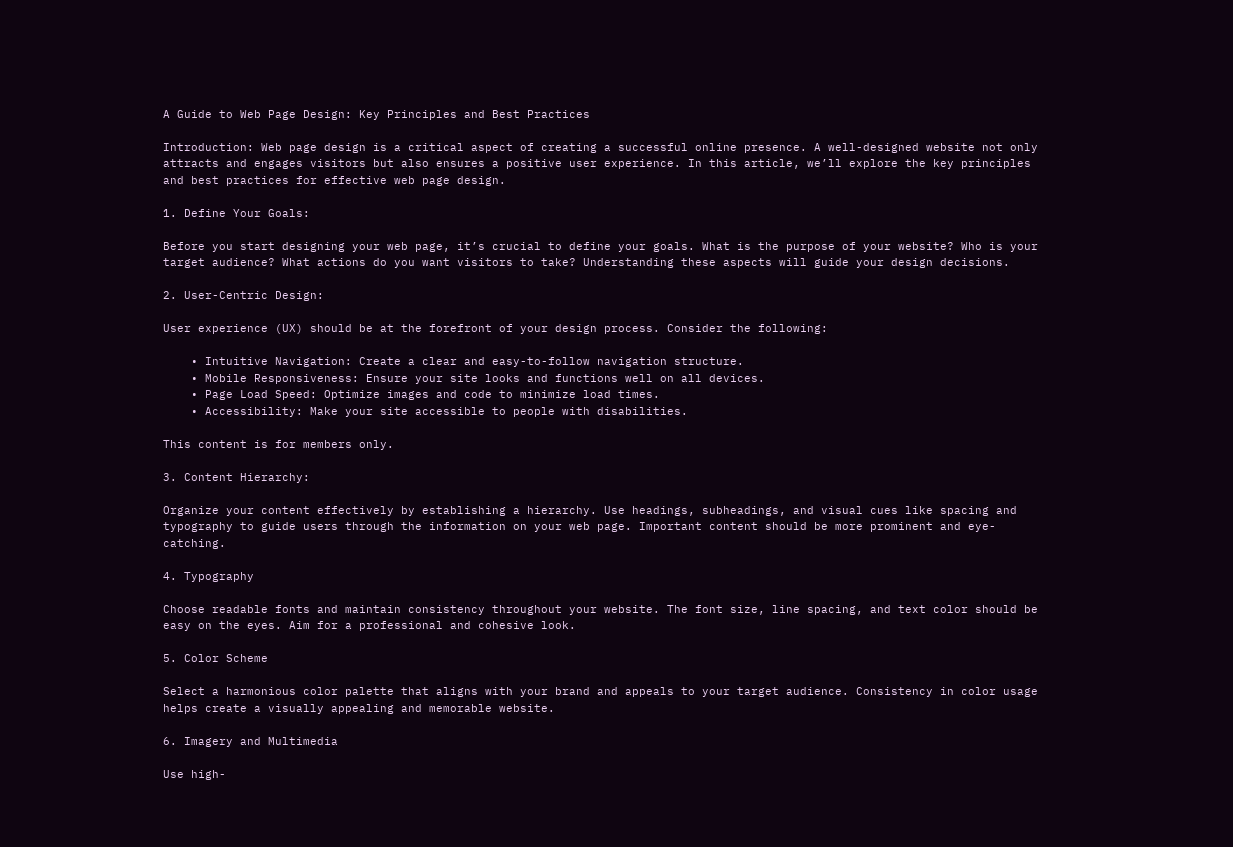A Guide to Web Page Design: Key Principles and Best Practices

Introduction: Web page design is a critical aspect of creating a successful online presence. A well-designed website not only attracts and engages visitors but also ensures a positive user experience. In this article, we’ll explore the key principles and best practices for effective web page design.

1. Define Your Goals:

Before you start designing your web page, it’s crucial to define your goals. What is the purpose of your website? Who is your target audience? What actions do you want visitors to take? Understanding these aspects will guide your design decisions.

2. User-Centric Design:

User experience (UX) should be at the forefront of your design process. Consider the following:

    • Intuitive Navigation: Create a clear and easy-to-follow navigation structure.
    • Mobile Responsiveness: Ensure your site looks and functions well on all devices.
    • Page Load Speed: Optimize images and code to minimize load times.
    • Accessibility: Make your site accessible to people with disabilities.

This content is for members only.

3. Content Hierarchy:

Organize your content effectively by establishing a hierarchy. Use headings, subheadings, and visual cues like spacing and typography to guide users through the information on your web page. Important content should be more prominent and eye-catching.

4. Typography

Choose readable fonts and maintain consistency throughout your website. The font size, line spacing, and text color should be easy on the eyes. Aim for a professional and cohesive look.

5. Color Scheme

Select a harmonious color palette that aligns with your brand and appeals to your target audience. Consistency in color usage helps create a visually appealing and memorable website.

6. Imagery and Multimedia

Use high-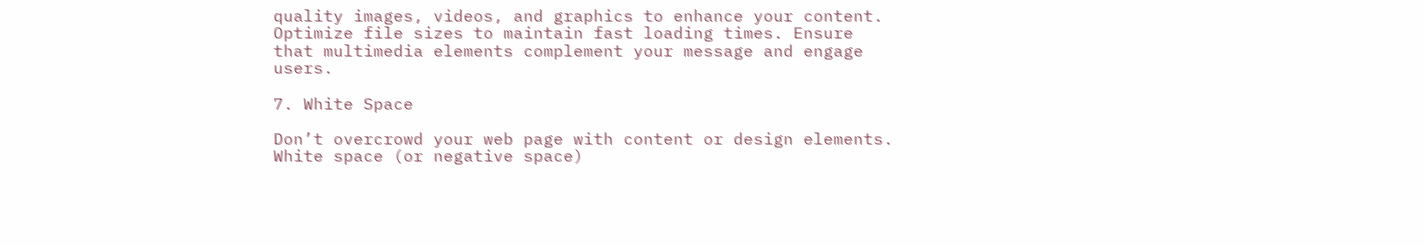quality images, videos, and graphics to enhance your content. Optimize file sizes to maintain fast loading times. Ensure that multimedia elements complement your message and engage users.

7. White Space

Don’t overcrowd your web page with content or design elements. White space (or negative space)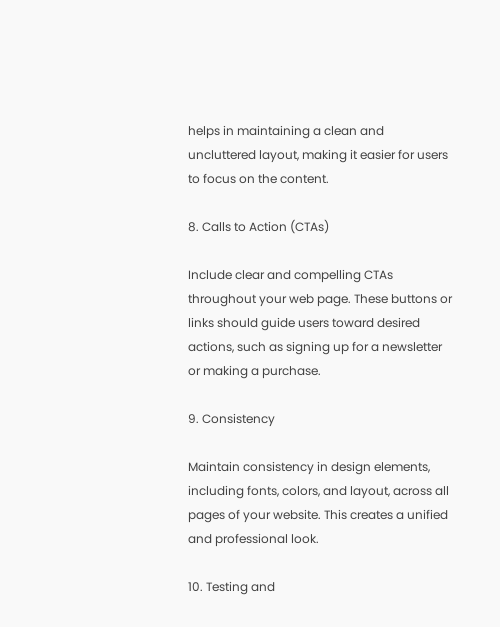helps in maintaining a clean and uncluttered layout, making it easier for users to focus on the content.

8. Calls to Action (CTAs)

Include clear and compelling CTAs throughout your web page. These buttons or links should guide users toward desired actions, such as signing up for a newsletter or making a purchase.

9. Consistency

Maintain consistency in design elements, including fonts, colors, and layout, across all pages of your website. This creates a unified and professional look.

10. Testing and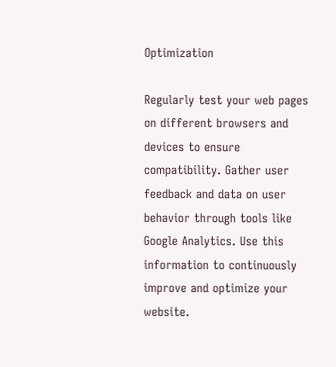Optimization

Regularly test your web pages on different browsers and devices to ensure compatibility. Gather user feedback and data on user behavior through tools like Google Analytics. Use this information to continuously improve and optimize your website.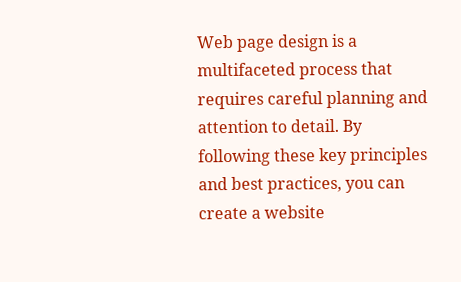Web page design is a multifaceted process that requires careful planning and attention to detail. By following these key principles and best practices, you can create a website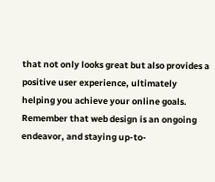that not only looks great but also provides a positive user experience, ultimately helping you achieve your online goals. Remember that web design is an ongoing endeavor, and staying up-to-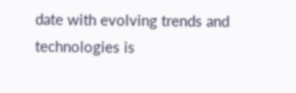date with evolving trends and technologies is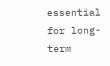essential for long-term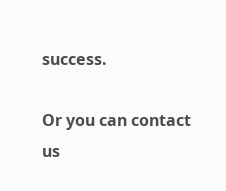success.

Or you can contact us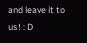and leave it to us! : D